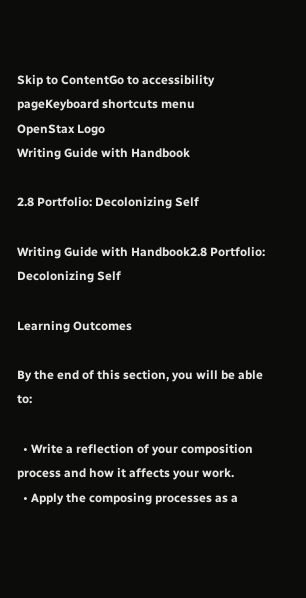Skip to ContentGo to accessibility pageKeyboard shortcuts menu
OpenStax Logo
Writing Guide with Handbook

2.8 Portfolio: Decolonizing Self

Writing Guide with Handbook2.8 Portfolio: Decolonizing Self

Learning Outcomes

By the end of this section, you will be able to:

  • Write a reflection of your composition process and how it affects your work.
  • Apply the composing processes as a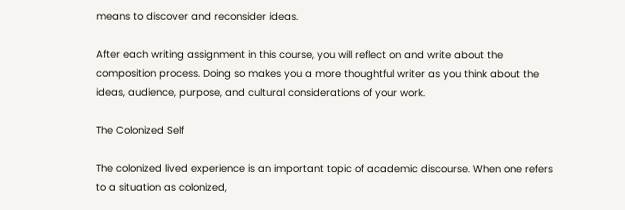means to discover and reconsider ideas.

After each writing assignment in this course, you will reflect on and write about the composition process. Doing so makes you a more thoughtful writer as you think about the ideas, audience, purpose, and cultural considerations of your work.

The Colonized Self

The colonized lived experience is an important topic of academic discourse. When one refers to a situation as colonized,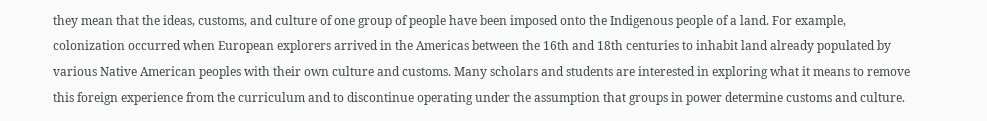they mean that the ideas, customs, and culture of one group of people have been imposed onto the Indigenous people of a land. For example, colonization occurred when European explorers arrived in the Americas between the 16th and 18th centuries to inhabit land already populated by various Native American peoples with their own culture and customs. Many scholars and students are interested in exploring what it means to remove this foreign experience from the curriculum and to discontinue operating under the assumption that groups in power determine customs and culture.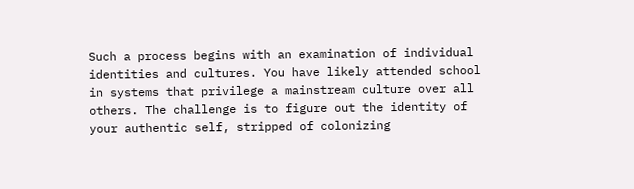Such a process begins with an examination of individual identities and cultures. You have likely attended school in systems that privilege a mainstream culture over all others. The challenge is to figure out the identity of your authentic self, stripped of colonizing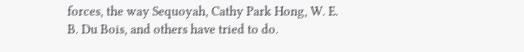forces, the way Sequoyah, Cathy Park Hong, W. E. B. Du Bois, and others have tried to do.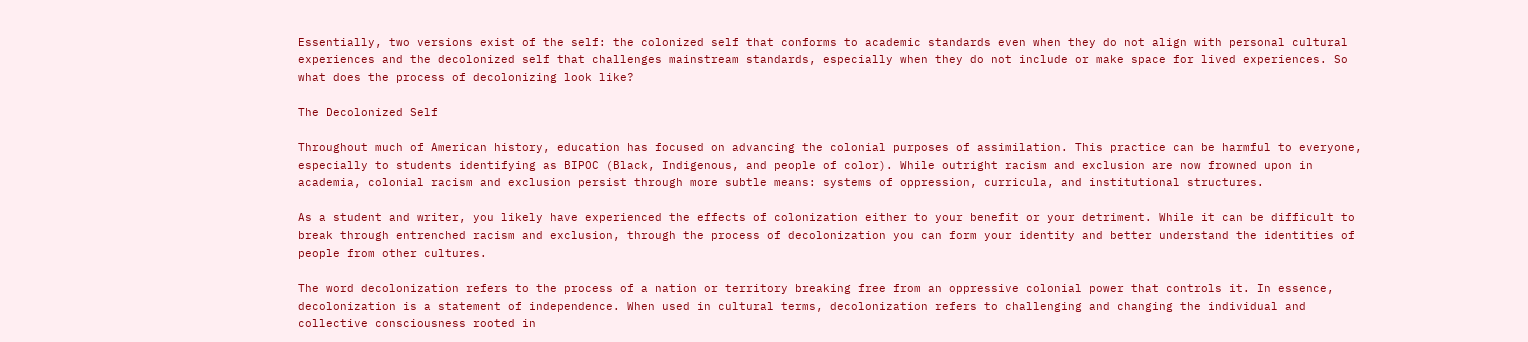Essentially, two versions exist of the self: the colonized self that conforms to academic standards even when they do not align with personal cultural experiences and the decolonized self that challenges mainstream standards, especially when they do not include or make space for lived experiences. So what does the process of decolonizing look like?

The Decolonized Self

Throughout much of American history, education has focused on advancing the colonial purposes of assimilation. This practice can be harmful to everyone, especially to students identifying as BIPOC (Black, Indigenous, and people of color). While outright racism and exclusion are now frowned upon in academia, colonial racism and exclusion persist through more subtle means: systems of oppression, curricula, and institutional structures.

As a student and writer, you likely have experienced the effects of colonization either to your benefit or your detriment. While it can be difficult to break through entrenched racism and exclusion, through the process of decolonization you can form your identity and better understand the identities of people from other cultures.

The word decolonization refers to the process of a nation or territory breaking free from an oppressive colonial power that controls it. In essence, decolonization is a statement of independence. When used in cultural terms, decolonization refers to challenging and changing the individual and collective consciousness rooted in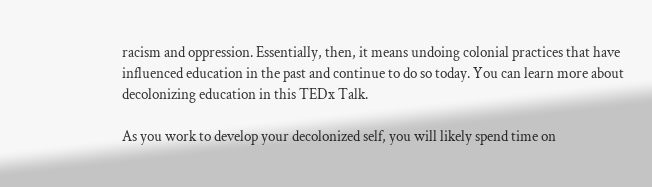racism and oppression. Essentially, then, it means undoing colonial practices that have influenced education in the past and continue to do so today. You can learn more about decolonizing education in this TEDx Talk.

As you work to develop your decolonized self, you will likely spend time on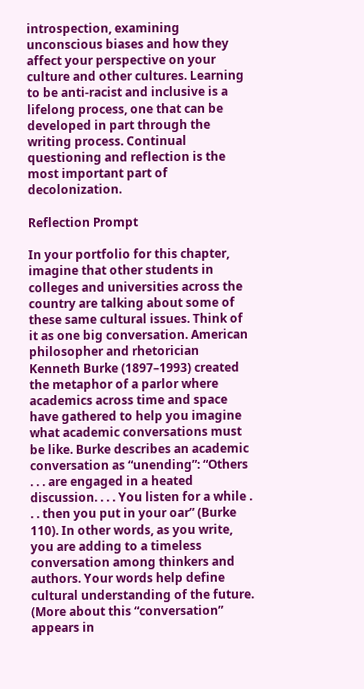introspection, examining unconscious biases and how they affect your perspective on your culture and other cultures. Learning to be anti-racist and inclusive is a lifelong process, one that can be developed in part through the writing process. Continual questioning and reflection is the most important part of decolonization.

Reflection Prompt

In your portfolio for this chapter, imagine that other students in colleges and universities across the country are talking about some of these same cultural issues. Think of it as one big conversation. American philosopher and rhetorician Kenneth Burke (1897–1993) created the metaphor of a parlor where academics across time and space have gathered to help you imagine what academic conversations must be like. Burke describes an academic conversation as “unending”: “Others . . . are engaged in a heated discussion. . . . You listen for a while . . . then you put in your oar” (Burke 110). In other words, as you write, you are adding to a timeless conversation among thinkers and authors. Your words help define cultural understanding of the future. (More about this “conversation” appears in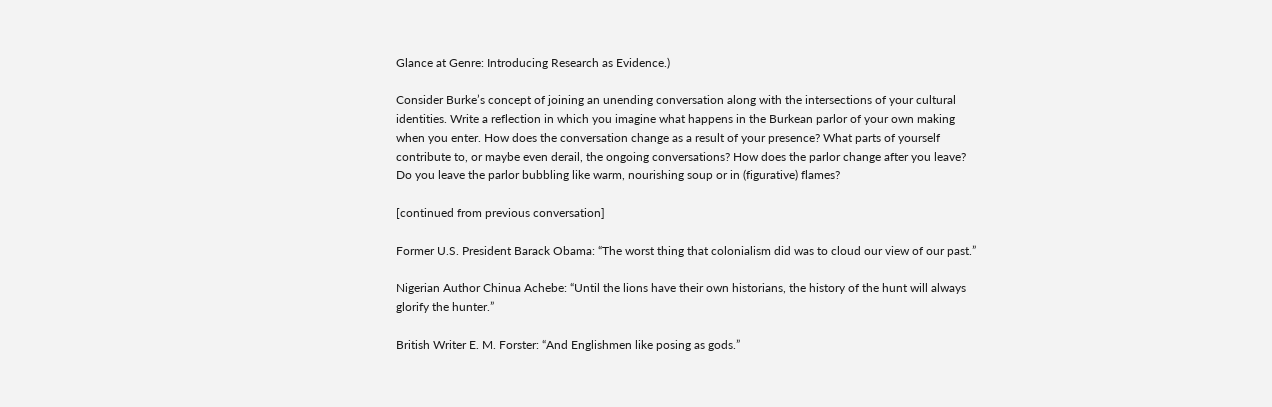Glance at Genre: Introducing Research as Evidence.)

Consider Burke’s concept of joining an unending conversation along with the intersections of your cultural identities. Write a reflection in which you imagine what happens in the Burkean parlor of your own making when you enter. How does the conversation change as a result of your presence? What parts of yourself contribute to, or maybe even derail, the ongoing conversations? How does the parlor change after you leave? Do you leave the parlor bubbling like warm, nourishing soup or in (figurative) flames?

[continued from previous conversation]

Former U.S. President Barack Obama: “The worst thing that colonialism did was to cloud our view of our past.”

Nigerian Author Chinua Achebe: “Until the lions have their own historians, the history of the hunt will always glorify the hunter.”

British Writer E. M. Forster: “And Englishmen like posing as gods.”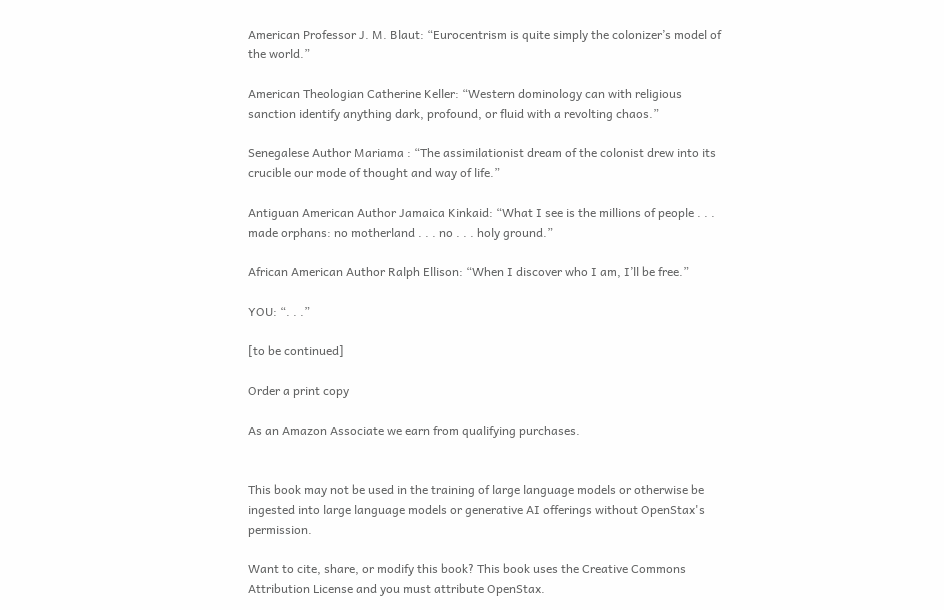American Professor J. M. Blaut: “Eurocentrism is quite simply the colonizer’s model of the world.”

American Theologian Catherine Keller: “Western dominology can with religious sanction identify anything dark, profound, or fluid with a revolting chaos.”

Senegalese Author Mariama : “The assimilationist dream of the colonist drew into its crucible our mode of thought and way of life.”

Antiguan American Author Jamaica Kinkaid: “What I see is the millions of people . . . made orphans: no motherland . . . no . . . holy ground.”

African American Author Ralph Ellison: “When I discover who I am, I’ll be free.”

YOU: “. . .”

[to be continued]

Order a print copy

As an Amazon Associate we earn from qualifying purchases.


This book may not be used in the training of large language models or otherwise be ingested into large language models or generative AI offerings without OpenStax's permission.

Want to cite, share, or modify this book? This book uses the Creative Commons Attribution License and you must attribute OpenStax.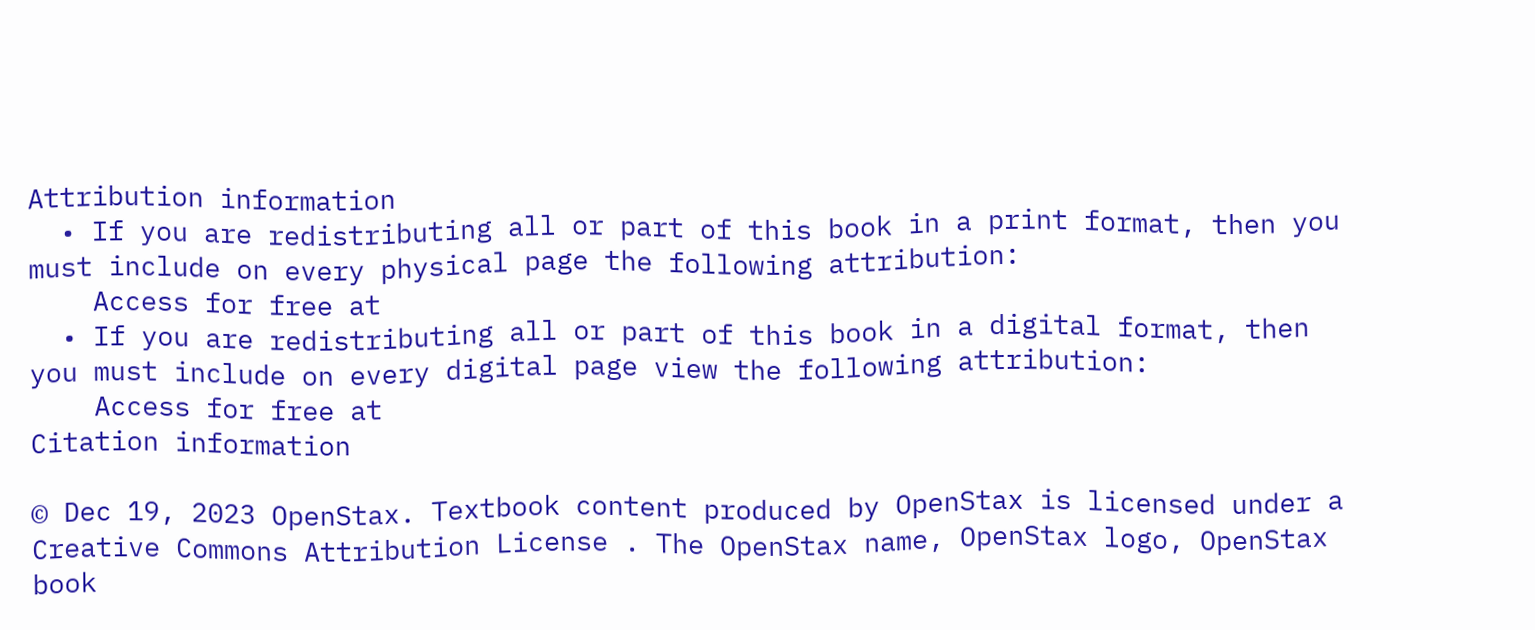Attribution information
  • If you are redistributing all or part of this book in a print format, then you must include on every physical page the following attribution:
    Access for free at
  • If you are redistributing all or part of this book in a digital format, then you must include on every digital page view the following attribution:
    Access for free at
Citation information

© Dec 19, 2023 OpenStax. Textbook content produced by OpenStax is licensed under a Creative Commons Attribution License . The OpenStax name, OpenStax logo, OpenStax book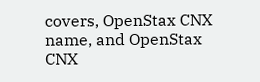covers, OpenStax CNX name, and OpenStax CNX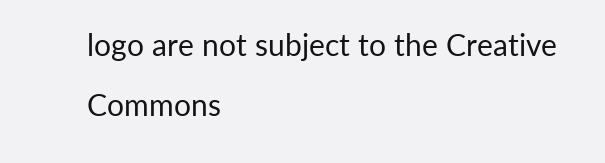logo are not subject to the Creative Commons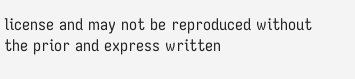license and may not be reproduced without the prior and express written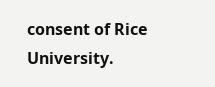consent of Rice University.